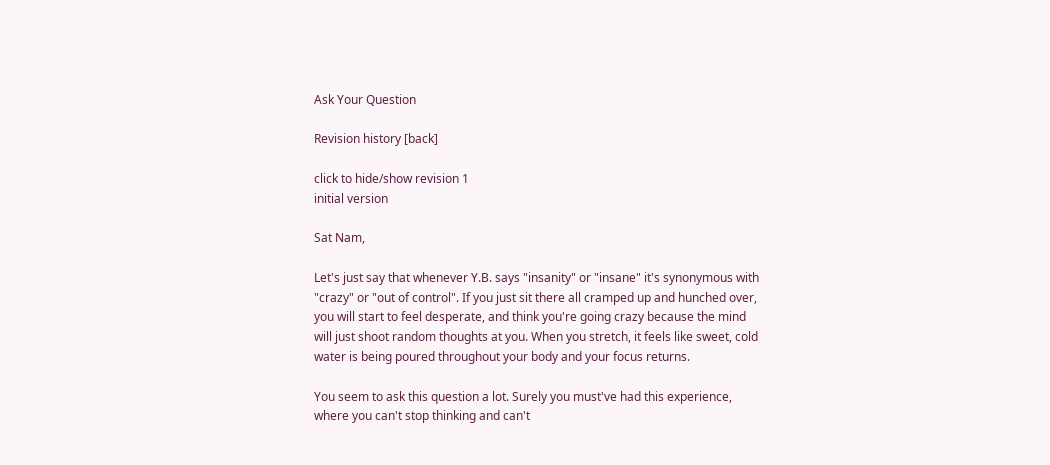Ask Your Question

Revision history [back]

click to hide/show revision 1
initial version

Sat Nam,

Let's just say that whenever Y.B. says "insanity" or "insane" it's synonymous with "crazy" or "out of control". If you just sit there all cramped up and hunched over, you will start to feel desperate, and think you're going crazy because the mind will just shoot random thoughts at you. When you stretch, it feels like sweet, cold water is being poured throughout your body and your focus returns.

You seem to ask this question a lot. Surely you must've had this experience, where you can't stop thinking and can't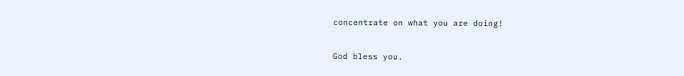concentrate on what you are doing!

God bless you.